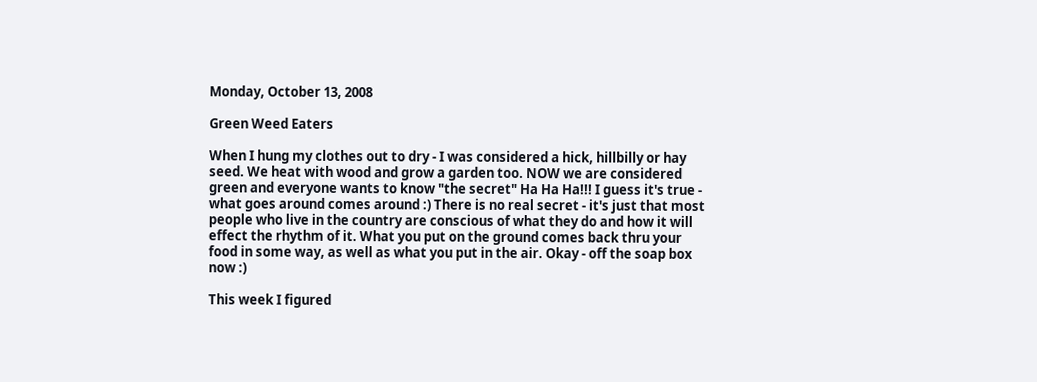Monday, October 13, 2008

Green Weed Eaters

When I hung my clothes out to dry - I was considered a hick, hillbilly or hay seed. We heat with wood and grow a garden too. NOW we are considered green and everyone wants to know "the secret" Ha Ha Ha!!! I guess it's true - what goes around comes around :) There is no real secret - it's just that most people who live in the country are conscious of what they do and how it will effect the rhythm of it. What you put on the ground comes back thru your food in some way, as well as what you put in the air. Okay - off the soap box now :)

This week I figured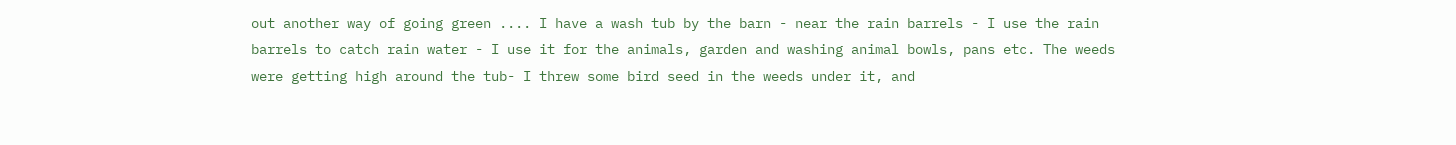out another way of going green .... I have a wash tub by the barn - near the rain barrels - I use the rain barrels to catch rain water - I use it for the animals, garden and washing animal bowls, pans etc. The weeds were getting high around the tub- I threw some bird seed in the weeds under it, and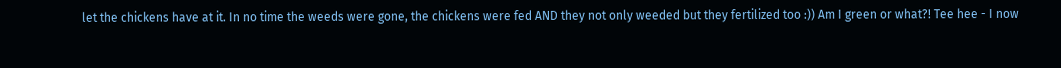let the chickens have at it. In no time the weeds were gone, the chickens were fed AND they not only weeded but they fertilized too :)) Am I green or what?! Tee hee - I now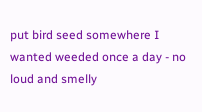put bird seed somewhere I wanted weeded once a day - no loud and smelly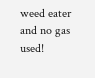weed eater and no gas used!